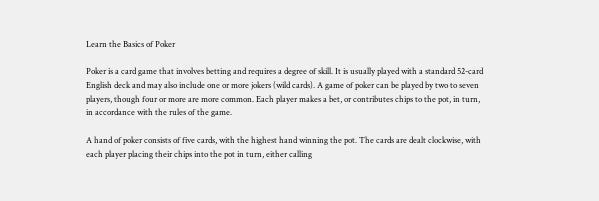Learn the Basics of Poker

Poker is a card game that involves betting and requires a degree of skill. It is usually played with a standard 52-card English deck and may also include one or more jokers (wild cards). A game of poker can be played by two to seven players, though four or more are more common. Each player makes a bet, or contributes chips to the pot, in turn, in accordance with the rules of the game.

A hand of poker consists of five cards, with the highest hand winning the pot. The cards are dealt clockwise, with each player placing their chips into the pot in turn, either calling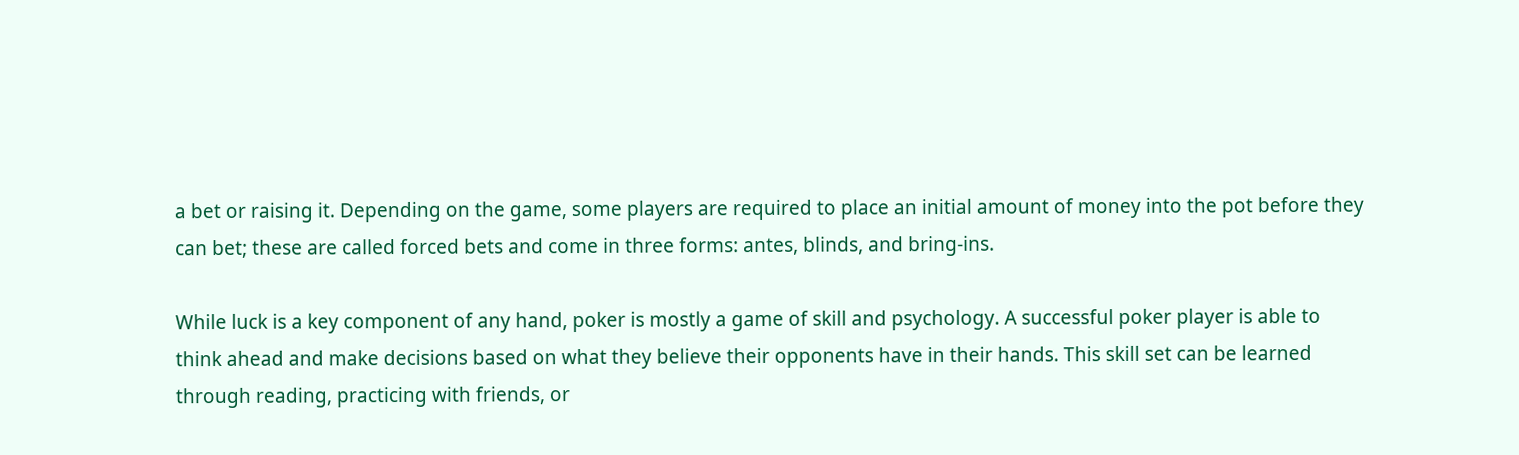a bet or raising it. Depending on the game, some players are required to place an initial amount of money into the pot before they can bet; these are called forced bets and come in three forms: antes, blinds, and bring-ins.

While luck is a key component of any hand, poker is mostly a game of skill and psychology. A successful poker player is able to think ahead and make decisions based on what they believe their opponents have in their hands. This skill set can be learned through reading, practicing with friends, or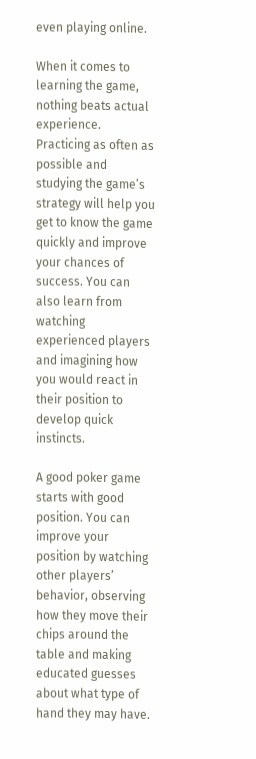even playing online.

When it comes to learning the game, nothing beats actual experience. Practicing as often as possible and studying the game’s strategy will help you get to know the game quickly and improve your chances of success. You can also learn from watching experienced players and imagining how you would react in their position to develop quick instincts.

A good poker game starts with good position. You can improve your position by watching other players’ behavior, observing how they move their chips around the table and making educated guesses about what type of hand they may have.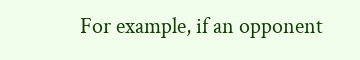For example, if an opponent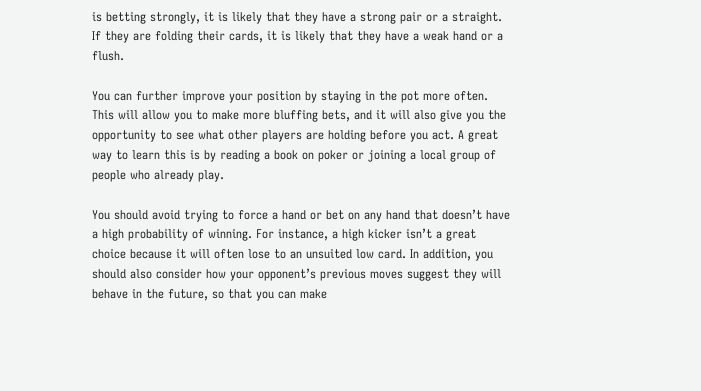is betting strongly, it is likely that they have a strong pair or a straight. If they are folding their cards, it is likely that they have a weak hand or a flush.

You can further improve your position by staying in the pot more often. This will allow you to make more bluffing bets, and it will also give you the opportunity to see what other players are holding before you act. A great way to learn this is by reading a book on poker or joining a local group of people who already play.

You should avoid trying to force a hand or bet on any hand that doesn’t have a high probability of winning. For instance, a high kicker isn’t a great choice because it will often lose to an unsuited low card. In addition, you should also consider how your opponent’s previous moves suggest they will behave in the future, so that you can make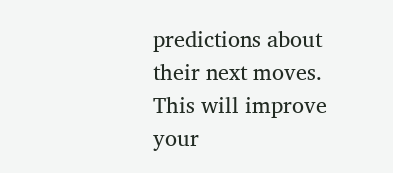predictions about their next moves. This will improve your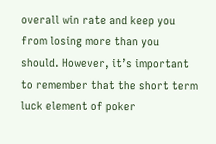overall win rate and keep you from losing more than you should. However, it’s important to remember that the short term luck element of poker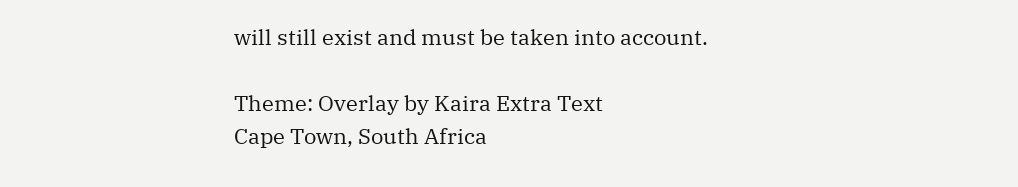will still exist and must be taken into account.

Theme: Overlay by Kaira Extra Text
Cape Town, South Africa